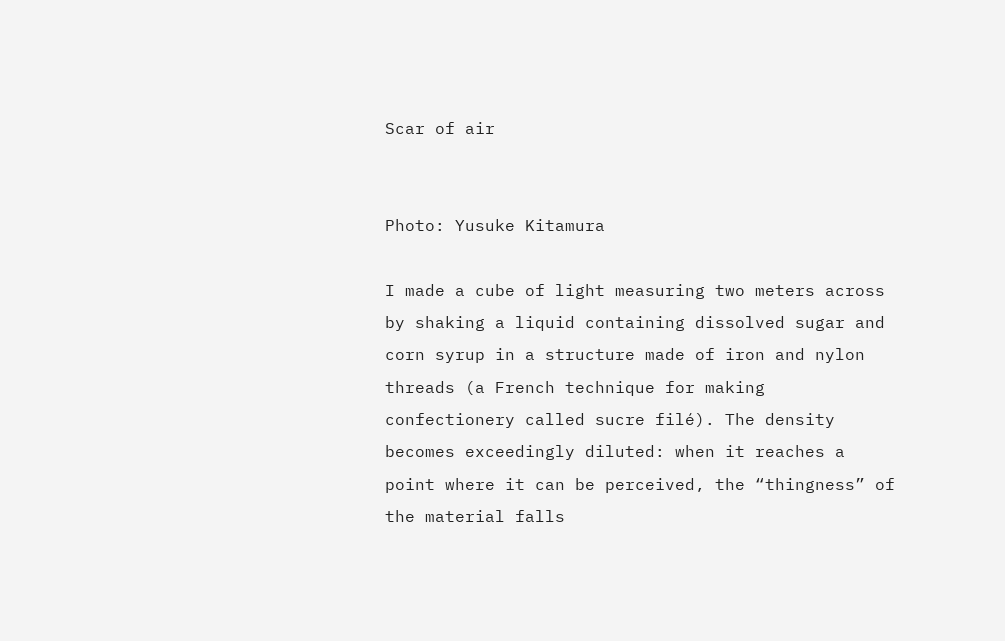Scar of air


Photo: Yusuke Kitamura

I made a cube of light measuring two meters across by shaking a liquid containing dissolved sugar and corn syrup in a structure made of iron and nylon threads (a French technique for making confectionery called sucre filé). The density becomes exceedingly diluted: when it reaches a point where it can be perceived, the “thingness” of the material falls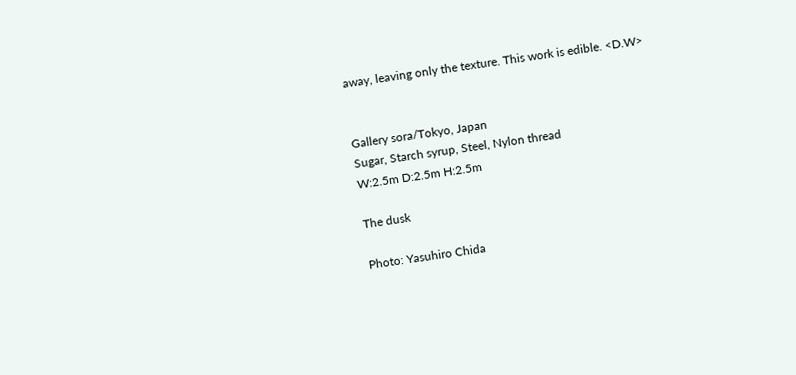away, leaving only the texture. This work is edible. <D.W>


Gallery sora/Tokyo, Japan
Sugar, Starch syrup, Steel, Nylon thread
W:2.5m D:2.5m H:2.5m

The dusk

Photo: Yasuhiro Chida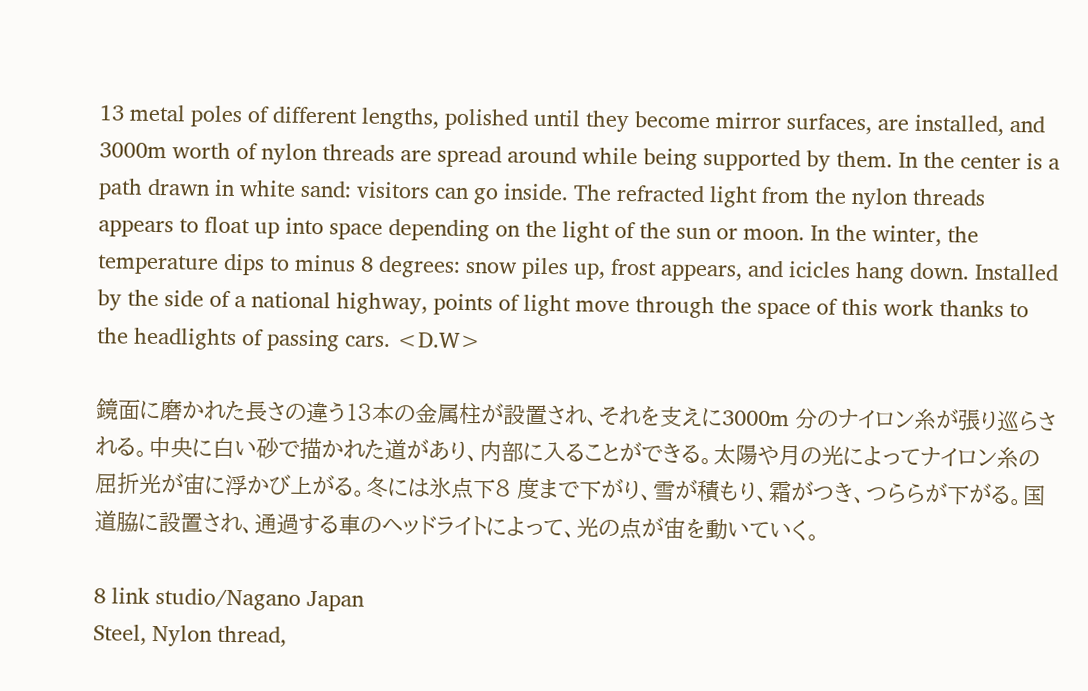13 metal poles of different lengths, polished until they become mirror surfaces, are installed, and 3000m worth of nylon threads are spread around while being supported by them. In the center is a path drawn in white sand: visitors can go inside. The refracted light from the nylon threads appears to float up into space depending on the light of the sun or moon. In the winter, the temperature dips to minus 8 degrees: snow piles up, frost appears, and icicles hang down. Installed by the side of a national highway, points of light move through the space of this work thanks to the headlights of passing cars. <D.W>

鏡面に磨かれた長さの違う13本の金属柱が設置され、それを支えに3000m 分のナイロン糸が張り巡らされる。中央に白い砂で描かれた道があり、内部に入ることができる。太陽や月の光によってナイロン糸の屈折光が宙に浮かび上がる。冬には氷点下8 度まで下がり、雪が積もり、霜がつき、つららが下がる。国道脇に設置され、通過する車のヘッドライトによって、光の点が宙を動いていく。

8 link studio/Nagano Japan
Steel, Nylon thread,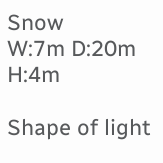Snow
W:7m D:20m H:4m

Shape of light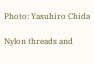Photo: Yasuhiro Chida

Nylon threads and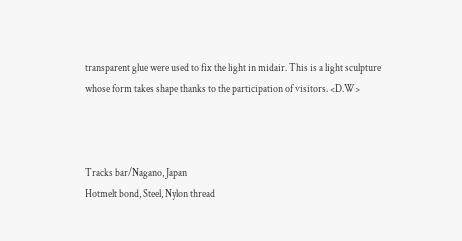transparent glue were used to fix the light in midair. This is a light sculpture whose form takes shape thanks to the participation of visitors. <D.W>



Tracks bar/Nagano, Japan
Hotmelt bond, Steel, Nylon thread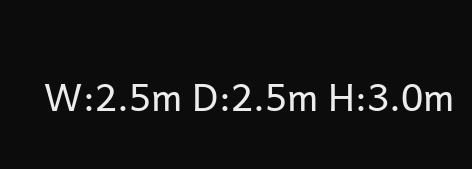W:2.5m D:2.5m H:3.0m